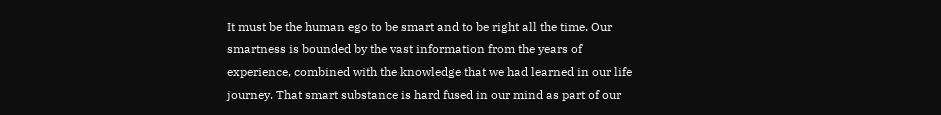It must be the human ego to be smart and to be right all the time. Our smartness is bounded by the vast information from the years of experience, combined with the knowledge that we had learned in our life journey. That smart substance is hard fused in our mind as part of our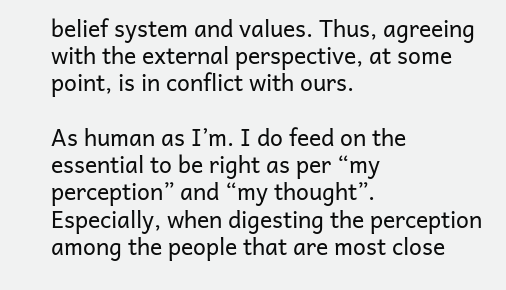belief system and values. Thus, agreeing with the external perspective, at some point, is in conflict with ours.

As human as I’m. I do feed on the essential to be right as per “my perception” and “my thought”. Especially, when digesting the perception among the people that are most close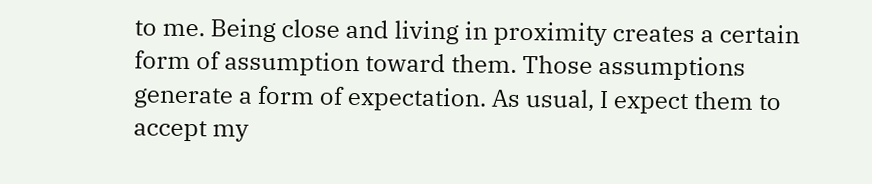to me. Being close and living in proximity creates a certain form of assumption toward them. Those assumptions generate a form of expectation. As usual, I expect them to accept my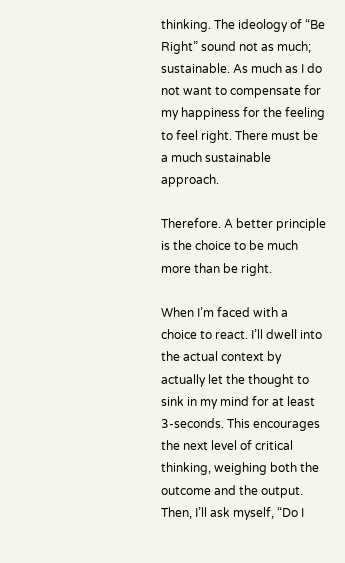thinking. The ideology of “Be Right” sound not as much; sustainable. As much as I do not want to compensate for my happiness for the feeling to feel right. There must be a much sustainable approach.

Therefore. A better principle is the choice to be much more than be right.

When I’m faced with a choice to react. I’ll dwell into the actual context by actually let the thought to sink in my mind for at least 3-seconds. This encourages the next level of critical thinking, weighing both the outcome and the output. Then, I’ll ask myself, “Do I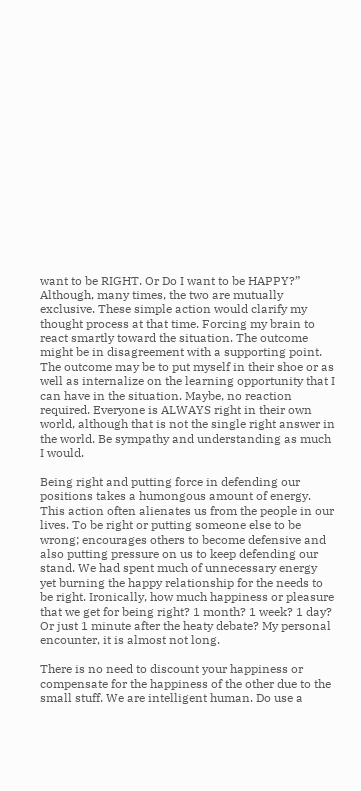want to be RIGHT. Or Do I want to be HAPPY?” Although, many times, the two are mutually exclusive. These simple action would clarify my thought process at that time. Forcing my brain to react smartly toward the situation. The outcome might be in disagreement with a supporting point. The outcome may be to put myself in their shoe or as well as internalize on the learning opportunity that I can have in the situation. Maybe, no reaction required. Everyone is ALWAYS right in their own world, although that is not the single right answer in the world. Be sympathy and understanding as much I would.

Being right and putting force in defending our positions takes a humongous amount of energy. This action often alienates us from the people in our lives. To be right or putting someone else to be wrong; encourages others to become defensive and also putting pressure on us to keep defending our stand. We had spent much of unnecessary energy yet burning the happy relationship for the needs to be right. Ironically, how much happiness or pleasure that we get for being right? 1 month? 1 week? 1 day? Or just 1 minute after the heaty debate? My personal encounter, it is almost not long.

There is no need to discount your happiness or compensate for the happiness of the other due to the small stuff. We are intelligent human. Do use a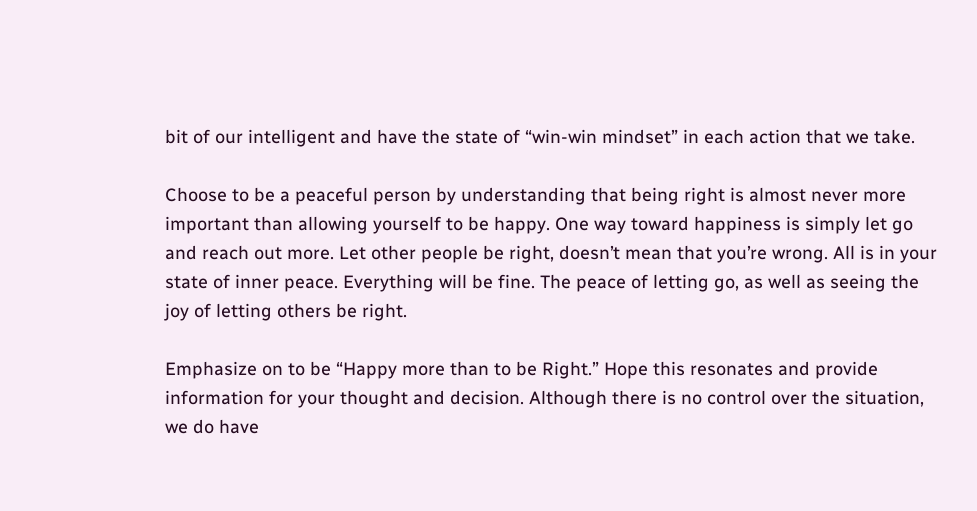bit of our intelligent and have the state of “win-win mindset” in each action that we take.

Choose to be a peaceful person by understanding that being right is almost never more important than allowing yourself to be happy. One way toward happiness is simply let go and reach out more. Let other people be right, doesn’t mean that you’re wrong. All is in your state of inner peace. Everything will be fine. The peace of letting go, as well as seeing the joy of letting others be right.

Emphasize on to be “Happy more than to be Right.” Hope this resonates and provide information for your thought and decision. Although there is no control over the situation, we do have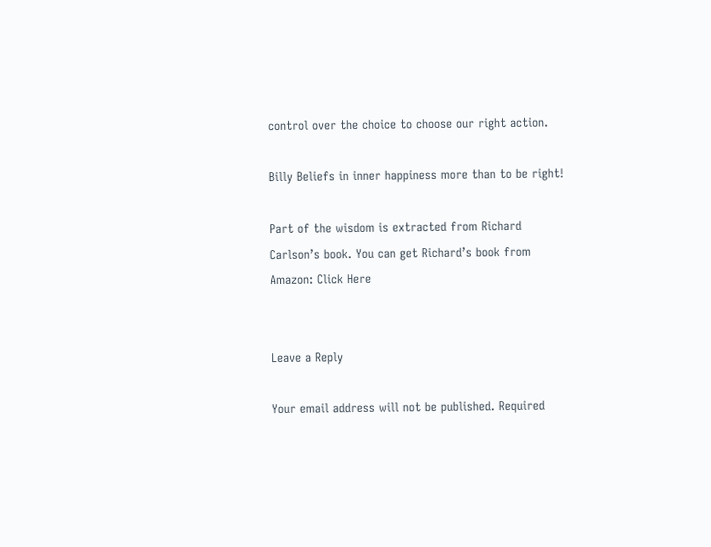control over the choice to choose our right action.

Billy Beliefs in inner happiness more than to be right!

Part of the wisdom is extracted from Richard Carlson’s book. You can get Richard’s book from Amazon: Click Here


Leave a Reply

Your email address will not be published. Required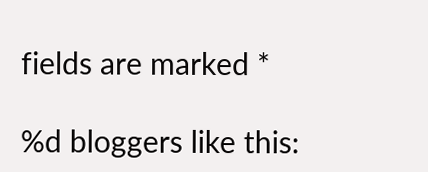fields are marked *

%d bloggers like this: